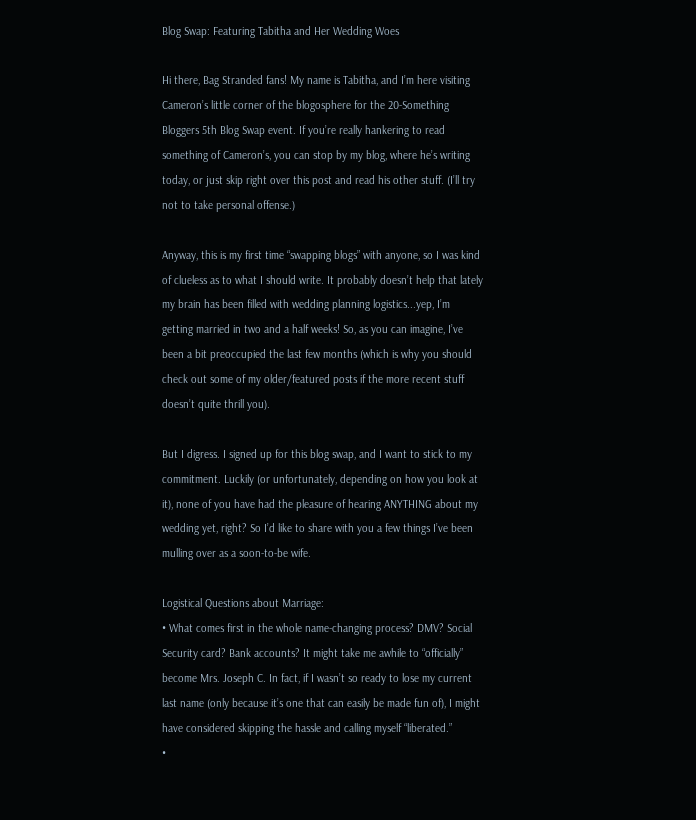Blog Swap: Featuring Tabitha and Her Wedding Woes

Hi there, Bag Stranded fans! My name is Tabitha, and I’m here visiting Cameron’s little corner of the blogosphere for the 20-Something Bloggers 5th Blog Swap event. If you’re really hankering to read something of Cameron’s, you can stop by my blog, where he’s writing today, or just skip right over this post and read his other stuff. (I’ll try not to take personal offense.)

Anyway, this is my first time “swapping blogs” with anyone, so I was kind of clueless as to what I should write. It probably doesn’t help that lately my brain has been filled with wedding planning logistics...yep, I’m getting married in two and a half weeks! So, as you can imagine, I’ve been a bit preoccupied the last few months (which is why you should check out some of my older/featured posts if the more recent stuff doesn’t quite thrill you).

But I digress. I signed up for this blog swap, and I want to stick to my commitment. Luckily (or unfortunately, depending on how you look at it), none of you have had the pleasure of hearing ANYTHING about my wedding yet, right? So I’d like to share with you a few things I’ve been mulling over as a soon-to-be wife.

Logistical Questions about Marriage:
• What comes first in the whole name-changing process? DMV? Social Security card? Bank accounts? It might take me awhile to “officially” become Mrs. Joseph C. In fact, if I wasn’t so ready to lose my current last name (only because it’s one that can easily be made fun of), I might have considered skipping the hassle and calling myself “liberated.”
•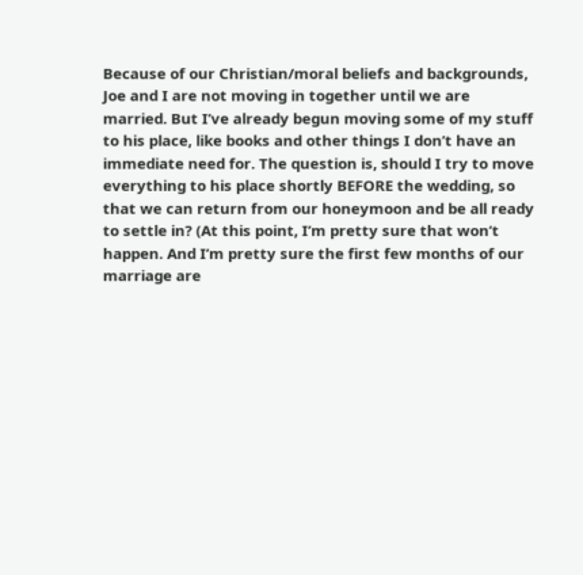Because of our Christian/moral beliefs and backgrounds, Joe and I are not moving in together until we are married. But I’ve already begun moving some of my stuff to his place, like books and other things I don’t have an immediate need for. The question is, should I try to move everything to his place shortly BEFORE the wedding, so that we can return from our honeymoon and be all ready to settle in? (At this point, I’m pretty sure that won’t happen. And I’m pretty sure the first few months of our marriage are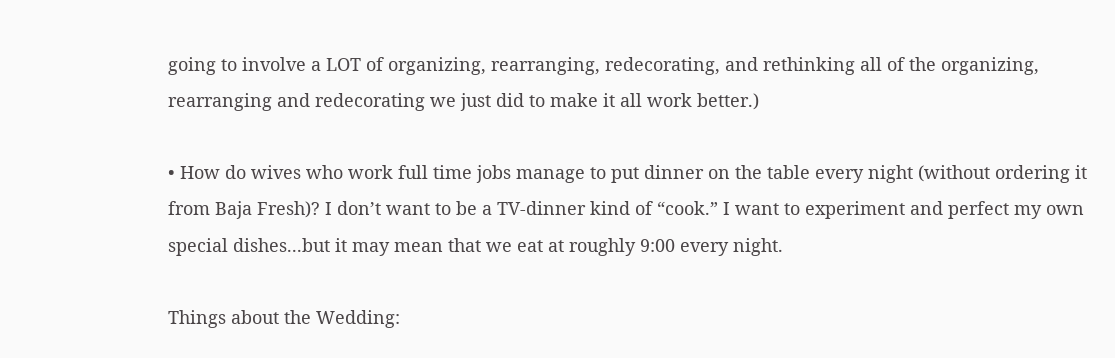going to involve a LOT of organizing, rearranging, redecorating, and rethinking all of the organizing, rearranging and redecorating we just did to make it all work better.)

• How do wives who work full time jobs manage to put dinner on the table every night (without ordering it from Baja Fresh)? I don’t want to be a TV-dinner kind of “cook.” I want to experiment and perfect my own special dishes...but it may mean that we eat at roughly 9:00 every night.

Things about the Wedding: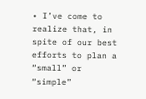• I’ve come to realize that, in spite of our best efforts to plan a “small” or “simple”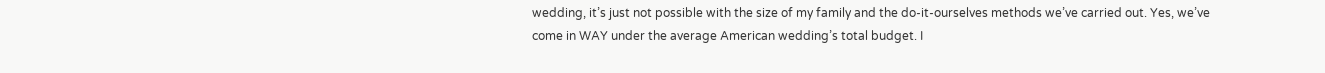wedding, it’s just not possible with the size of my family and the do-it-ourselves methods we’ve carried out. Yes, we’ve come in WAY under the average American wedding’s total budget. I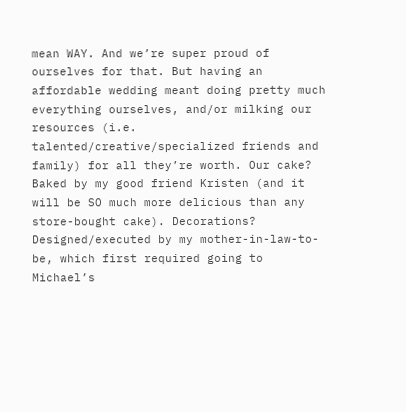mean WAY. And we’re super proud of ourselves for that. But having an affordable wedding meant doing pretty much everything ourselves, and/or milking our resources (i.e. talented/creative/specialized friends and family) for all they’re worth. Our cake? Baked by my good friend Kristen (and it will be SO much more delicious than any store-bought cake). Decorations? Designed/executed by my mother-in-law-to-be, which first required going to Michael’s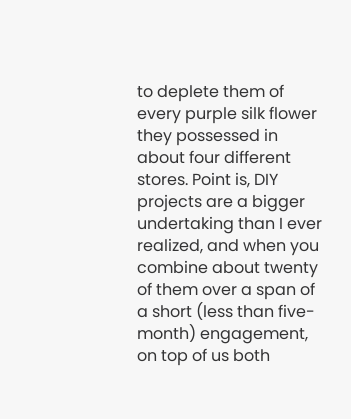to deplete them of every purple silk flower they possessed in about four different stores. Point is, DIY projects are a bigger undertaking than I ever realized, and when you combine about twenty of them over a span of a short (less than five-month) engagement, on top of us both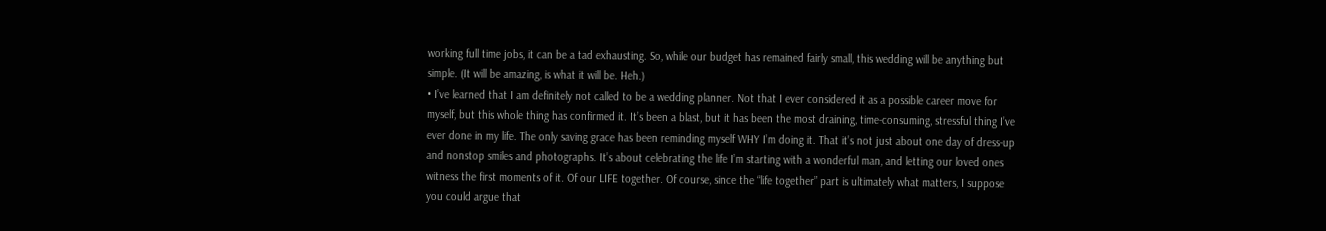working full time jobs, it can be a tad exhausting. So, while our budget has remained fairly small, this wedding will be anything but simple. (It will be amazing, is what it will be. Heh.)
• I’ve learned that I am definitely not called to be a wedding planner. Not that I ever considered it as a possible career move for myself, but this whole thing has confirmed it. It’s been a blast, but it has been the most draining, time-consuming, stressful thing I’ve ever done in my life. The only saving grace has been reminding myself WHY I’m doing it. That it’s not just about one day of dress-up and nonstop smiles and photographs. It’s about celebrating the life I’m starting with a wonderful man, and letting our loved ones witness the first moments of it. Of our LIFE together. Of course, since the “life together” part is ultimately what matters, I suppose you could argue that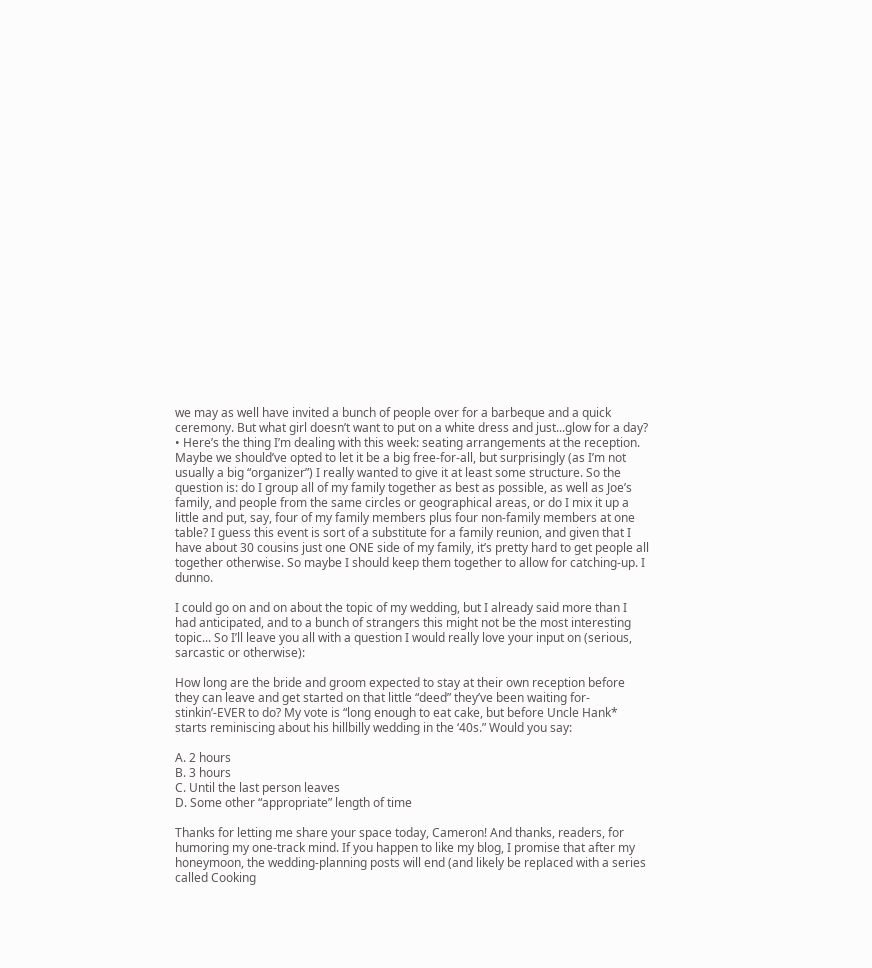we may as well have invited a bunch of people over for a barbeque and a quick ceremony. But what girl doesn’t want to put on a white dress and just...glow for a day?
• Here’s the thing I’m dealing with this week: seating arrangements at the reception. Maybe we should’ve opted to let it be a big free-for-all, but surprisingly (as I’m not usually a big “organizer”) I really wanted to give it at least some structure. So the question is: do I group all of my family together as best as possible, as well as Joe’s family, and people from the same circles or geographical areas, or do I mix it up a little and put, say, four of my family members plus four non-family members at one table? I guess this event is sort of a substitute for a family reunion, and given that I have about 30 cousins just one ONE side of my family, it’s pretty hard to get people all together otherwise. So maybe I should keep them together to allow for catching-up. I dunno.

I could go on and on about the topic of my wedding, but I already said more than I had anticipated, and to a bunch of strangers this might not be the most interesting topic... So I’ll leave you all with a question I would really love your input on (serious, sarcastic or otherwise):

How long are the bride and groom expected to stay at their own reception before they can leave and get started on that little “deed” they’ve been waiting for-stinkin’-EVER to do? My vote is “long enough to eat cake, but before Uncle Hank* starts reminiscing about his hillbilly wedding in the ‘40s.” Would you say:

A. 2 hours
B. 3 hours
C. Until the last person leaves
D. Some other “appropriate” length of time

Thanks for letting me share your space today, Cameron! And thanks, readers, for humoring my one-track mind. If you happen to like my blog, I promise that after my honeymoon, the wedding-planning posts will end (and likely be replaced with a series called Cooking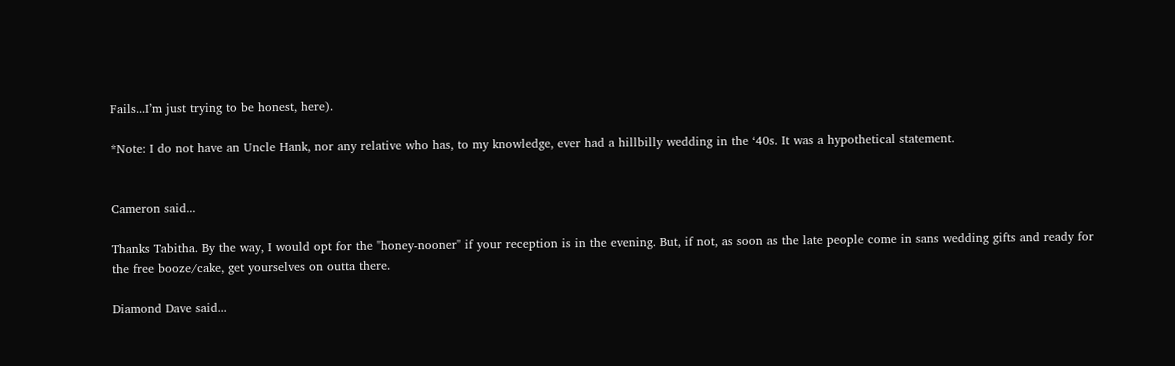Fails...I’m just trying to be honest, here).

*Note: I do not have an Uncle Hank, nor any relative who has, to my knowledge, ever had a hillbilly wedding in the ‘40s. It was a hypothetical statement.


Cameron said...

Thanks Tabitha. By the way, I would opt for the "honey-nooner" if your reception is in the evening. But, if not, as soon as the late people come in sans wedding gifts and ready for the free booze/cake, get yourselves on outta there.

Diamond Dave said...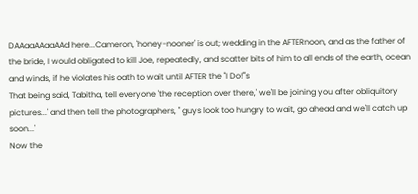DAAaaAAaaAAd here...Cameron, 'honey-nooner' is out; wedding in the AFTERnoon, and as the father of the bride, I would obligated to kill Joe, repeatedly, and scatter bits of him to all ends of the earth, ocean and winds, if he violates his oath to wait until AFTER the "I Do!"'s
That being said, Tabitha, tell everyone 'the reception over there,' we'll be joining you after obliquitory pictures...' and then tell the photographers, " guys look too hungry to wait, go ahead and we'll catch up soon...'
Now the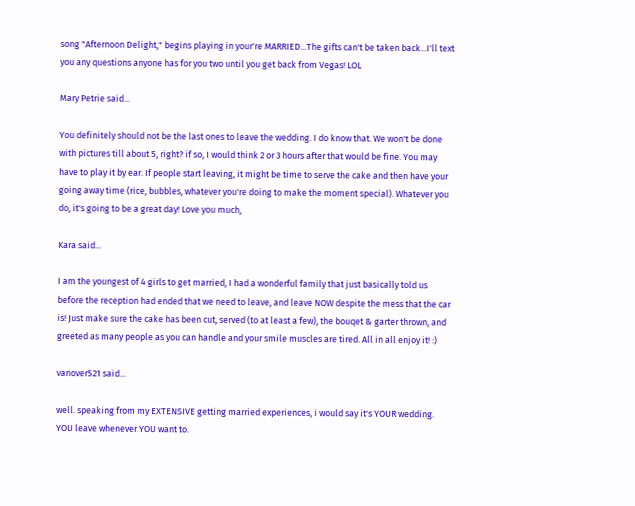song "Afternoon Delight," begins playing in your're MARRIED...The gifts can't be taken back...I'll text you any questions anyone has for you two until you get back from Vegas! LOL

Mary Petrie said...

You definitely should not be the last ones to leave the wedding. I do know that. We won't be done with pictures till about 5, right? if so, I would think 2 or 3 hours after that would be fine. You may have to play it by ear. If people start leaving, it might be time to serve the cake and then have your going away time (rice, bubbles, whatever you're doing to make the moment special). Whatever you do, it's going to be a great day! Love you much,

Kara said...

I am the youngest of 4 girls to get married, I had a wonderful family that just basically told us before the reception had ended that we need to leave, and leave NOW despite the mess that the car is! Just make sure the cake has been cut, served (to at least a few), the bouqet & garter thrown, and greeted as many people as you can handle and your smile muscles are tired. All in all enjoy it! :)

vanover521 said...

well. speaking from my EXTENSIVE getting married experiences, i would say it's YOUR wedding. YOU leave whenever YOU want to.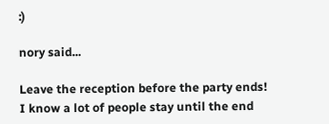:)

nory said...

Leave the reception before the party ends! I know a lot of people stay until the end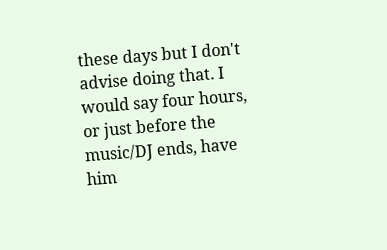these days but I don't advise doing that. I would say four hours, or just before the music/DJ ends, have him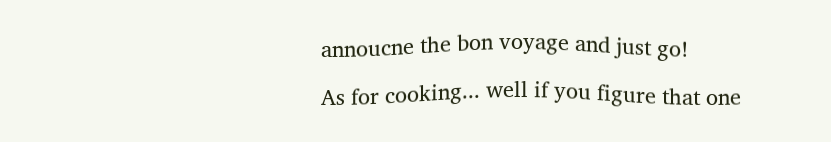annoucne the bon voyage and just go!

As for cooking... well if you figure that one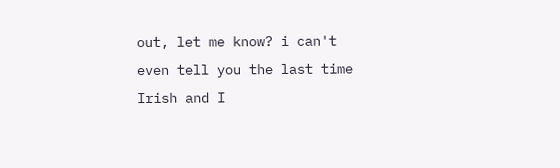out, let me know? i can't even tell you the last time Irish and I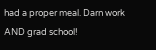had a proper meal. Darn work AND grad school!